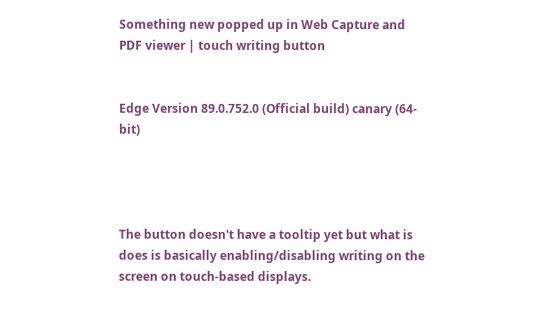Something new popped up in Web Capture and PDF viewer | touch writing button


Edge Version 89.0.752.0 (Official build) canary (64-bit)




The button doesn't have a tooltip yet but what is does is basically enabling/disabling writing on the screen on touch-based displays.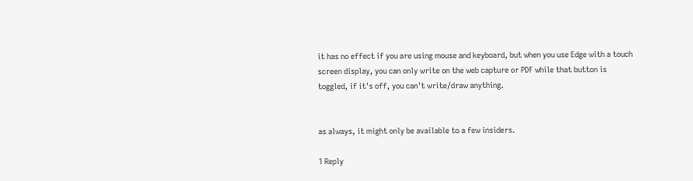it has no effect if you are using mouse and keyboard, but when you use Edge with a touch screen display, you can only write on the web capture or PDF while that button is toggled, if it's off, you can't write/draw anything.


as always, it might only be available to a few insiders.

1 Reply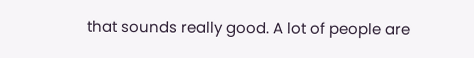that sounds really good. A lot of people are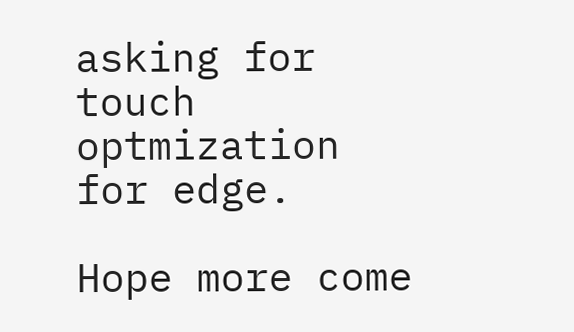asking for touch optmization for edge.

Hope more come